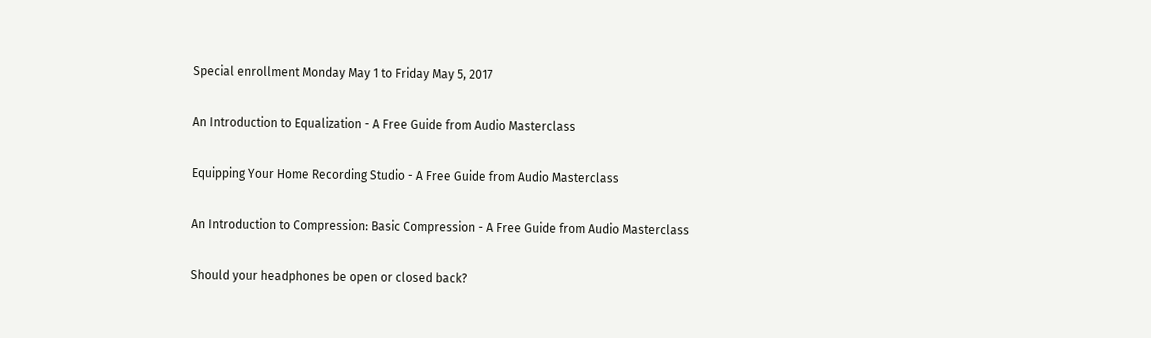Special enrollment Monday May 1 to Friday May 5, 2017

An Introduction to Equalization - A Free Guide from Audio Masterclass

Equipping Your Home Recording Studio - A Free Guide from Audio Masterclass

An Introduction to Compression: Basic Compression - A Free Guide from Audio Masterclass

Should your headphones be open or closed back?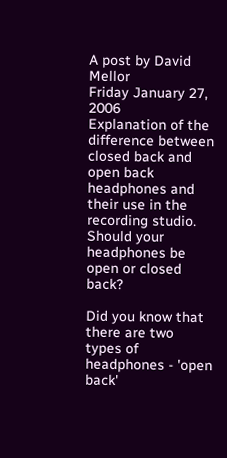A post by David Mellor
Friday January 27, 2006
Explanation of the difference between closed back and open back headphones and their use in the recording studio.
Should your headphones be open or closed back?

Did you know that there are two types of headphones - 'open back'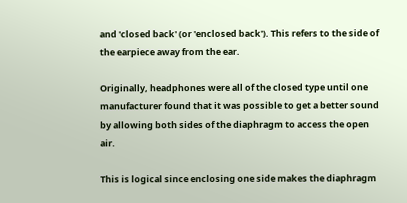and 'closed back' (or 'enclosed back'). This refers to the side of the earpiece away from the ear.

Originally, headphones were all of the closed type until one manufacturer found that it was possible to get a better sound by allowing both sides of the diaphragm to access the open air.

This is logical since enclosing one side makes the diaphragm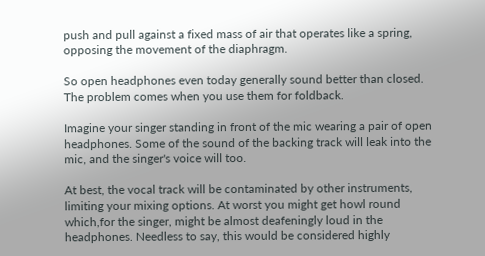push and pull against a fixed mass of air that operates like a spring, opposing the movement of the diaphragm.

So open headphones even today generally sound better than closed. The problem comes when you use them for foldback.

Imagine your singer standing in front of the mic wearing a pair of open headphones. Some of the sound of the backing track will leak into the mic, and the singer's voice will too.

At best, the vocal track will be contaminated by other instruments, limiting your mixing options. At worst you might get howl round which,for the singer, might be almost deafeningly loud in the headphones. Needless to say, this would be considered highly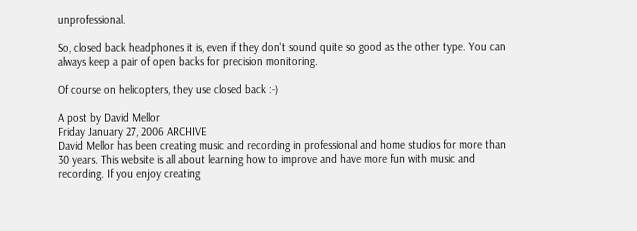unprofessional.

So, closed back headphones it is, even if they don't sound quite so good as the other type. You can always keep a pair of open backs for precision monitoring.

Of course on helicopters, they use closed back :-)

A post by David Mellor
Friday January 27, 2006 ARCHIVE
David Mellor has been creating music and recording in professional and home studios for more than 30 years. This website is all about learning how to improve and have more fun with music and recording. If you enjoy creating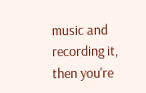music and recording it, then you're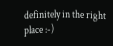definitely in the right place :-)